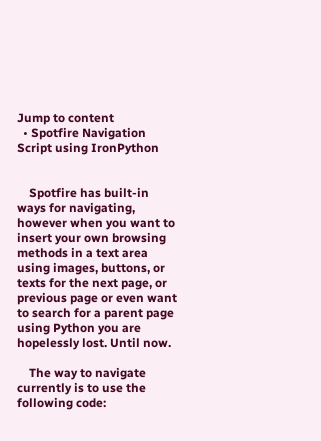Jump to content
  • Spotfire Navigation Script using IronPython


    Spotfire has built-in ways for navigating, however when you want to insert your own browsing methods in a text area using images, buttons, or texts for the next page, or previous page or even want to search for a parent page using Python you are hopelessly lost. Until now.

    The way to navigate currently is to use the following code: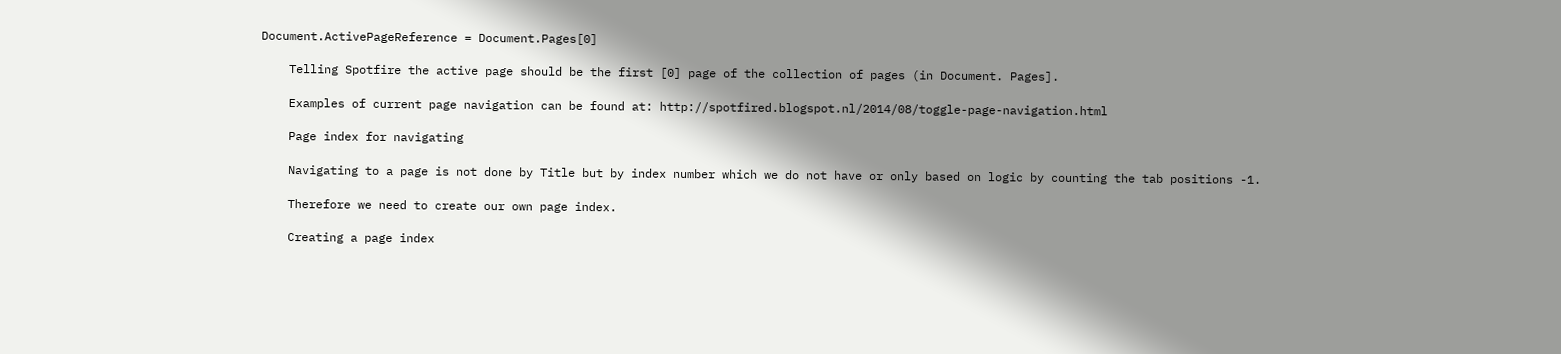Document.ActivePageReference = Document.Pages[0]

    Telling Spotfire the active page should be the first [0] page of the collection of pages (in Document. Pages].

    Examples of current page navigation can be found at: http://spotfired.blogspot.nl/2014/08/toggle-page-navigation.html

    Page index for navigating

    Navigating to a page is not done by Title but by index number which we do not have or only based on logic by counting the tab positions -1.

    Therefore we need to create our own page index.

    Creating a page index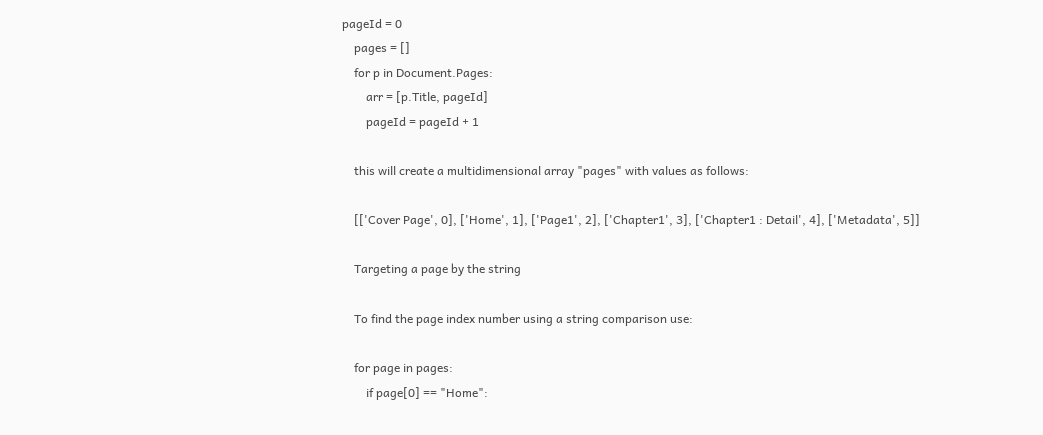pageId = 0
    pages = []
    for p in Document.Pages:
        arr = [p.Title, pageId]
        pageId = pageId + 1

    this will create a multidimensional array "pages" with values as follows:

    [['Cover Page', 0], ['Home', 1], ['Page1', 2], ['Chapter1', 3], ['Chapter1 : Detail', 4], ['Metadata', 5]]

    Targeting a page by the string

    To find the page index number using a string comparison use:

    for page in pages:
        if page[0] == "Home":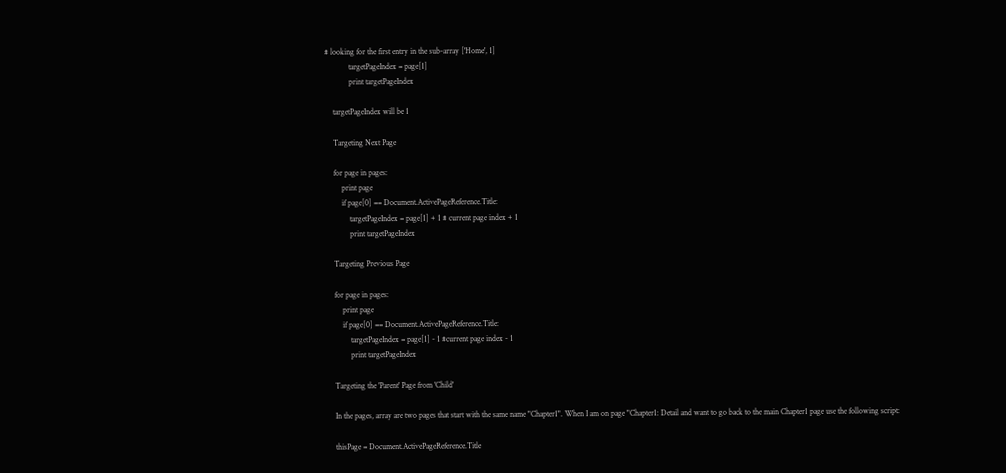# looking for the first entry in the sub-array ['Home', 1]
            targetPageIndex = page[1]
            print targetPageIndex

    targetPageIndex will be 1

    Targeting Next Page

    for page in pages:
        print page
        if page[0] == Document.ActivePageReference.Title:
            targetPageIndex = page[1] + 1 # current page index + 1
            print targetPageIndex

    Targeting Previous Page

    for page in pages:
        print page
        if page[0] == Document.ActivePageReference.Title:
            targetPageIndex = page[1] - 1 #current page index - 1
            print targetPageIndex

    Targeting the 'Parent' Page from 'Child'

    In the pages, array are two pages that start with the same name "Chapter1". When I am on page "Chapter1: Detail and want to go back to the main Chapter1 page use the following script:

    thisPage = Document.ActivePageReference.Title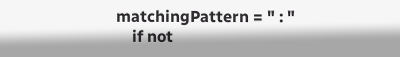matchingPattern = " : "
    if not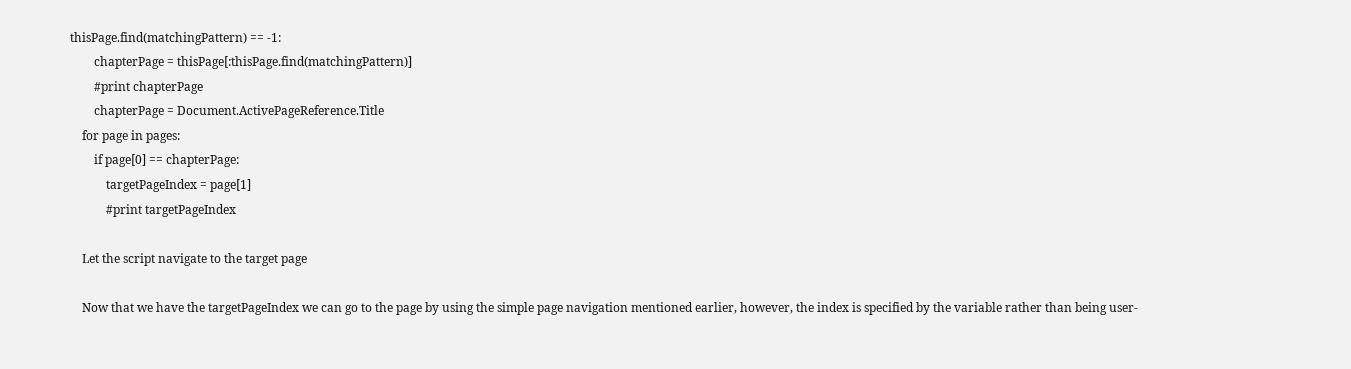thisPage.find(matchingPattern) == -1:
        chapterPage = thisPage[:thisPage.find(matchingPattern)]
        #print chapterPage
        chapterPage = Document.ActivePageReference.Title
    for page in pages:
        if page[0] == chapterPage:
            targetPageIndex = page[1]
            #print targetPageIndex

    Let the script navigate to the target page

    Now that we have the targetPageIndex we can go to the page by using the simple page navigation mentioned earlier, however, the index is specified by the variable rather than being user-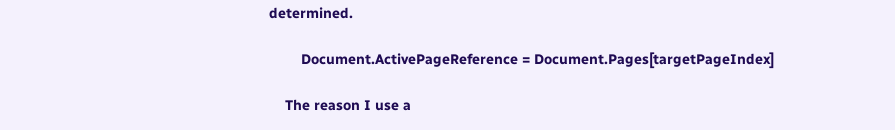determined.

        Document.ActivePageReference = Document.Pages[targetPageIndex]

    The reason I use a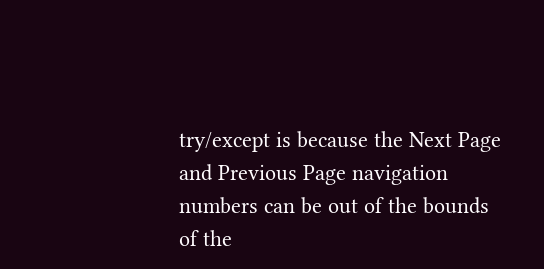try/except is because the Next Page and Previous Page navigation numbers can be out of the bounds of the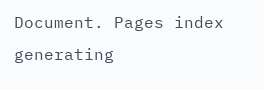Document. Pages index generating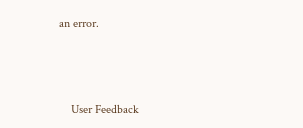an error.



    User Feedback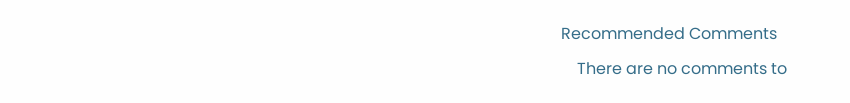Recommended Comments

    There are no comments to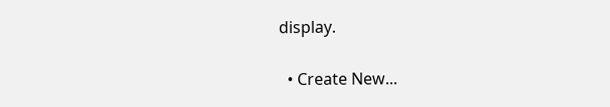display.

  • Create New...